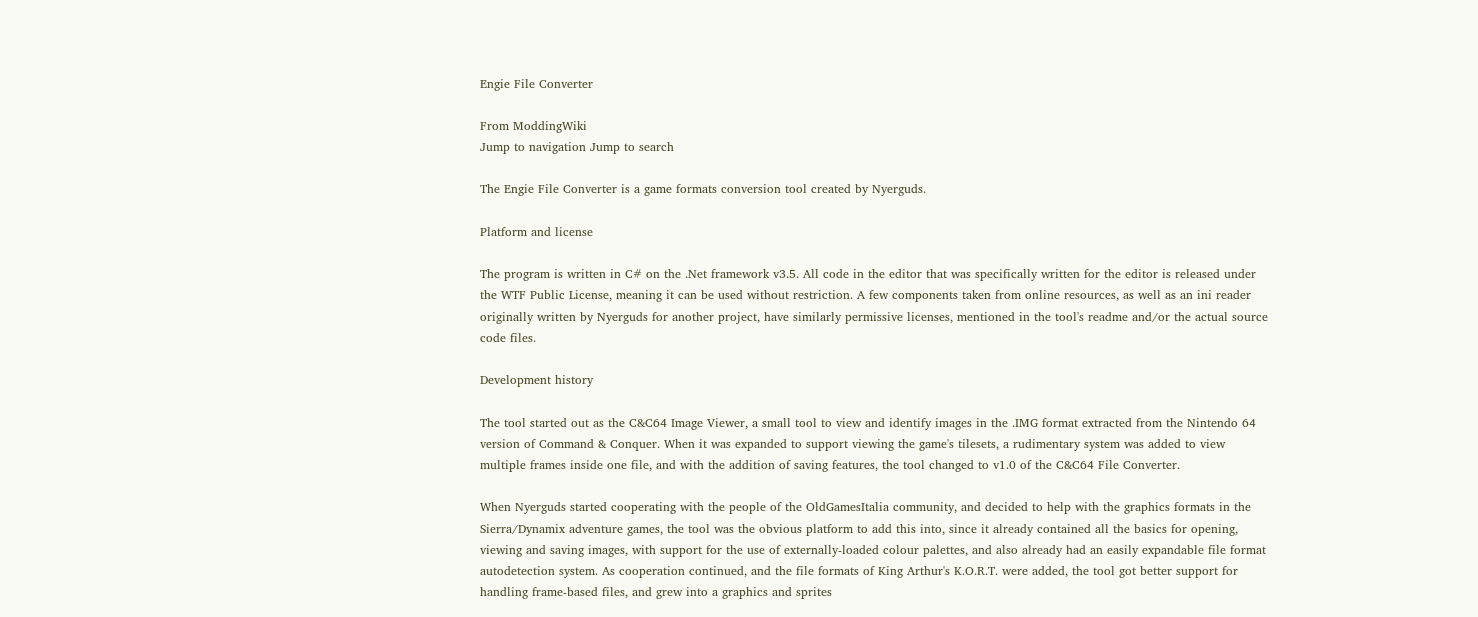Engie File Converter

From ModdingWiki
Jump to navigation Jump to search

The Engie File Converter is a game formats conversion tool created by Nyerguds.

Platform and license

The program is written in C# on the .Net framework v3.5. All code in the editor that was specifically written for the editor is released under the WTF Public License, meaning it can be used without restriction. A few components taken from online resources, as well as an ini reader originally written by Nyerguds for another project, have similarly permissive licenses, mentioned in the tool's readme and/or the actual source code files.

Development history

The tool started out as the C&C64 Image Viewer, a small tool to view and identify images in the .IMG format extracted from the Nintendo 64 version of Command & Conquer. When it was expanded to support viewing the game's tilesets, a rudimentary system was added to view multiple frames inside one file, and with the addition of saving features, the tool changed to v1.0 of the C&C64 File Converter.

When Nyerguds started cooperating with the people of the OldGamesItalia community, and decided to help with the graphics formats in the Sierra/Dynamix adventure games, the tool was the obvious platform to add this into, since it already contained all the basics for opening, viewing and saving images, with support for the use of externally-loaded colour palettes, and also already had an easily expandable file format autodetection system. As cooperation continued, and the file formats of King Arthur's K.O.R.T. were added, the tool got better support for handling frame-based files, and grew into a graphics and sprites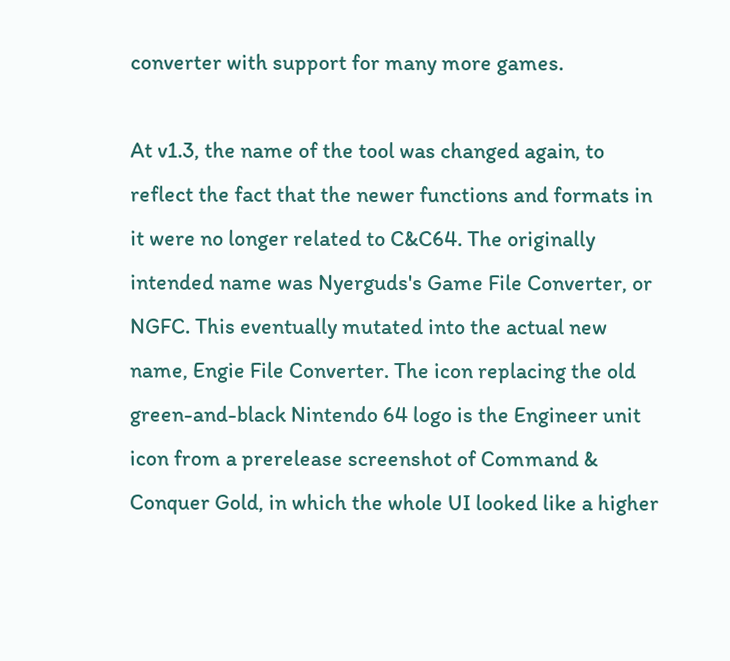converter with support for many more games.

At v1.3, the name of the tool was changed again, to reflect the fact that the newer functions and formats in it were no longer related to C&C64. The originally intended name was Nyerguds's Game File Converter, or NGFC. This eventually mutated into the actual new name, Engie File Converter. The icon replacing the old green-and-black Nintendo 64 logo is the Engineer unit icon from a prerelease screenshot of Command & Conquer Gold, in which the whole UI looked like a higher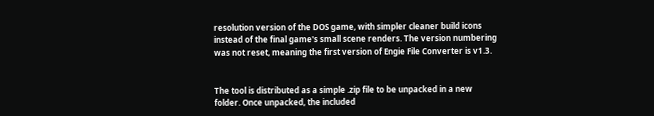resolution version of the DOS game, with simpler cleaner build icons instead of the final game's small scene renders. The version numbering was not reset, meaning the first version of Engie File Converter is v1.3.


The tool is distributed as a simple .zip file to be unpacked in a new folder. Once unpacked, the included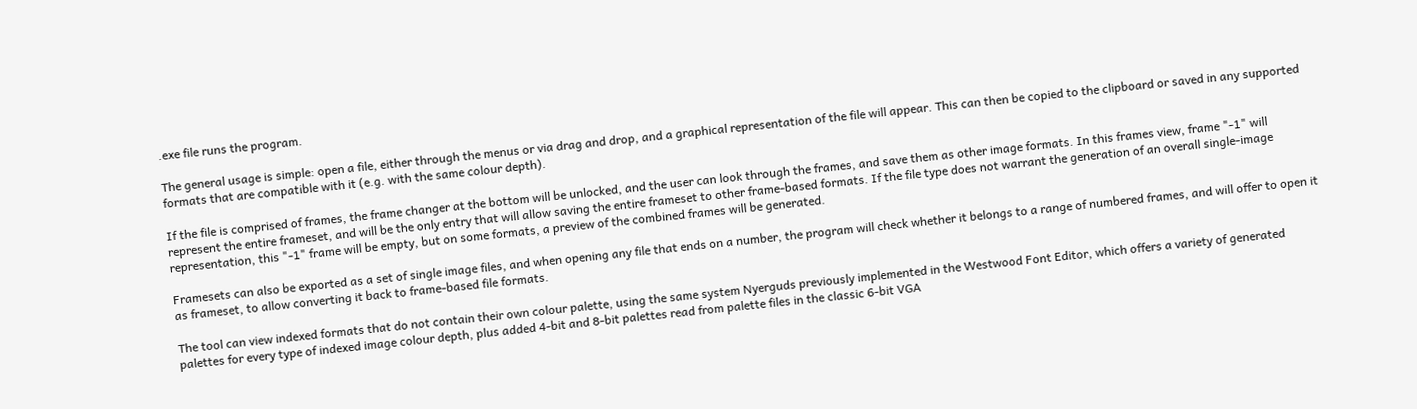.exe file runs the program.

The general usage is simple: open a file, either through the menus or via drag and drop, and a graphical representation of the file will appear. This can then be copied to the clipboard or saved in any supported formats that are compatible with it (e.g. with the same colour depth).

If the file is comprised of frames, the frame changer at the bottom will be unlocked, and the user can look through the frames, and save them as other image formats. In this frames view, frame "-1" will represent the entire frameset, and will be the only entry that will allow saving the entire frameset to other frame-based formats. If the file type does not warrant the generation of an overall single-image representation, this "-1" frame will be empty, but on some formats, a preview of the combined frames will be generated.

Framesets can also be exported as a set of single image files, and when opening any file that ends on a number, the program will check whether it belongs to a range of numbered frames, and will offer to open it as frameset, to allow converting it back to frame-based file formats.

The tool can view indexed formats that do not contain their own colour palette, using the same system Nyerguds previously implemented in the Westwood Font Editor, which offers a variety of generated palettes for every type of indexed image colour depth, plus added 4-bit and 8-bit palettes read from palette files in the classic 6-bit VGA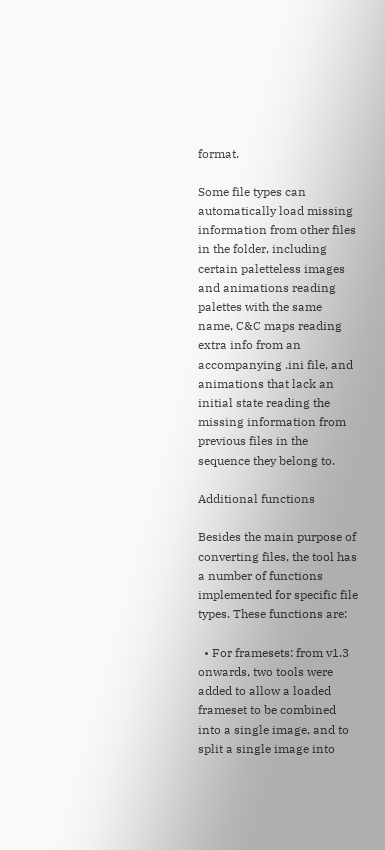format.

Some file types can automatically load missing information from other files in the folder, including certain paletteless images and animations reading palettes with the same name, C&C maps reading extra info from an accompanying .ini file, and animations that lack an initial state reading the missing information from previous files in the sequence they belong to.

Additional functions

Besides the main purpose of converting files, the tool has a number of functions implemented for specific file types. These functions are:

  • For framesets: from v1.3 onwards, two tools were added to allow a loaded frameset to be combined into a single image, and to split a single image into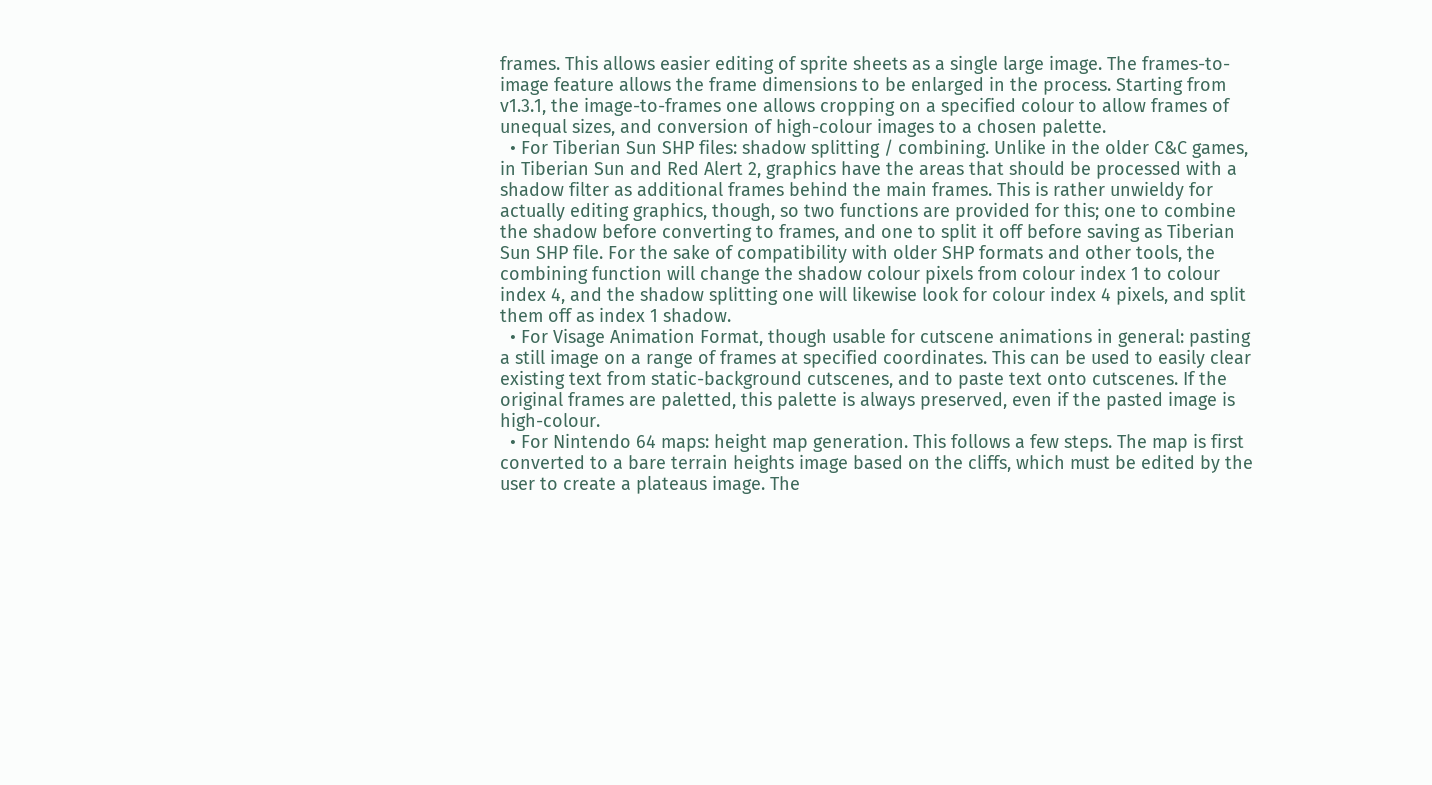frames. This allows easier editing of sprite sheets as a single large image. The frames-to-image feature allows the frame dimensions to be enlarged in the process. Starting from v1.3.1, the image-to-frames one allows cropping on a specified colour to allow frames of unequal sizes, and conversion of high-colour images to a chosen palette.
  • For Tiberian Sun SHP files: shadow splitting / combining. Unlike in the older C&C games, in Tiberian Sun and Red Alert 2, graphics have the areas that should be processed with a shadow filter as additional frames behind the main frames. This is rather unwieldy for actually editing graphics, though, so two functions are provided for this; one to combine the shadow before converting to frames, and one to split it off before saving as Tiberian Sun SHP file. For the sake of compatibility with older SHP formats and other tools, the combining function will change the shadow colour pixels from colour index 1 to colour index 4, and the shadow splitting one will likewise look for colour index 4 pixels, and split them off as index 1 shadow.
  • For Visage Animation Format, though usable for cutscene animations in general: pasting a still image on a range of frames at specified coordinates. This can be used to easily clear existing text from static-background cutscenes, and to paste text onto cutscenes. If the original frames are paletted, this palette is always preserved, even if the pasted image is high-colour.
  • For Nintendo 64 maps: height map generation. This follows a few steps. The map is first converted to a bare terrain heights image based on the cliffs, which must be edited by the user to create a plateaus image. The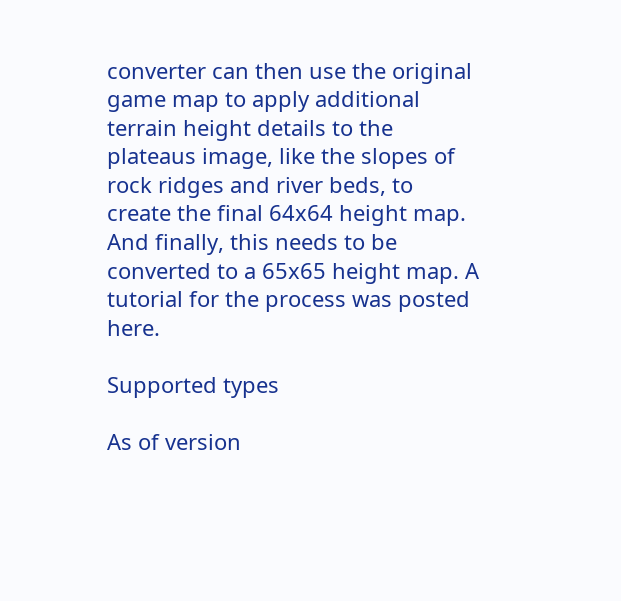converter can then use the original game map to apply additional terrain height details to the plateaus image, like the slopes of rock ridges and river beds, to create the final 64x64 height map. And finally, this needs to be converted to a 65x65 height map. A tutorial for the process was posted here.

Supported types

As of version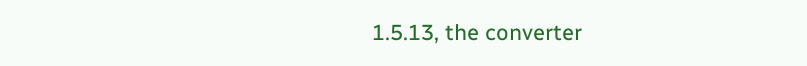1.5.13, the converter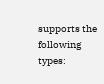supports the following types: